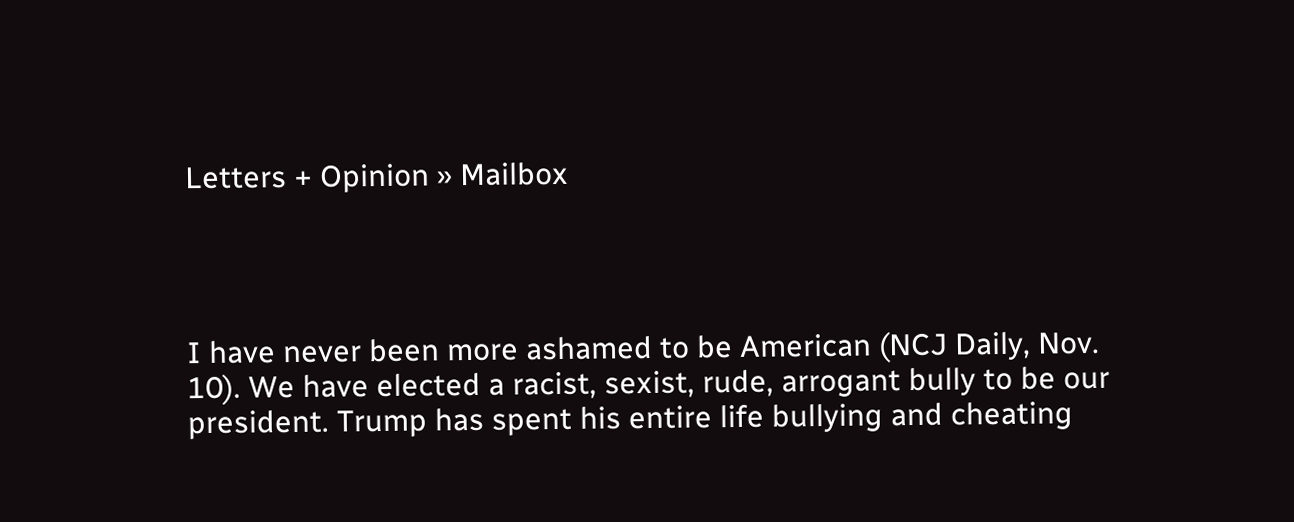Letters + Opinion » Mailbox




I have never been more ashamed to be American (NCJ Daily, Nov. 10). We have elected a racist, sexist, rude, arrogant bully to be our president. Trump has spent his entire life bullying and cheating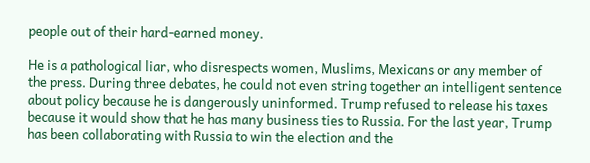people out of their hard-earned money.

He is a pathological liar, who disrespects women, Muslims, Mexicans or any member of the press. During three debates, he could not even string together an intelligent sentence about policy because he is dangerously uninformed. Trump refused to release his taxes because it would show that he has many business ties to Russia. For the last year, Trump has been collaborating with Russia to win the election and the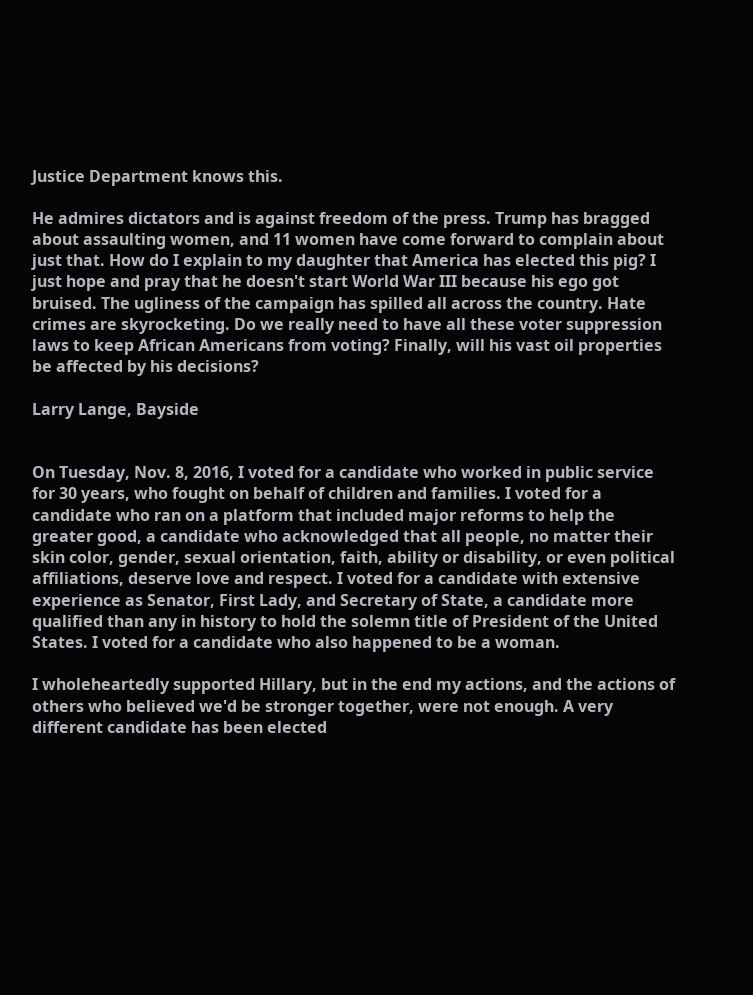Justice Department knows this.

He admires dictators and is against freedom of the press. Trump has bragged about assaulting women, and 11 women have come forward to complain about just that. How do I explain to my daughter that America has elected this pig? I just hope and pray that he doesn't start World War III because his ego got bruised. The ugliness of the campaign has spilled all across the country. Hate crimes are skyrocketing. Do we really need to have all these voter suppression laws to keep African Americans from voting? Finally, will his vast oil properties be affected by his decisions?

Larry Lange, Bayside


On Tuesday, Nov. 8, 2016, I voted for a candidate who worked in public service for 30 years, who fought on behalf of children and families. I voted for a candidate who ran on a platform that included major reforms to help the greater good, a candidate who acknowledged that all people, no matter their skin color, gender, sexual orientation, faith, ability or disability, or even political affiliations, deserve love and respect. I voted for a candidate with extensive experience as Senator, First Lady, and Secretary of State, a candidate more qualified than any in history to hold the solemn title of President of the United States. I voted for a candidate who also happened to be a woman.

I wholeheartedly supported Hillary, but in the end my actions, and the actions of others who believed we'd be stronger together, were not enough. A very different candidate has been elected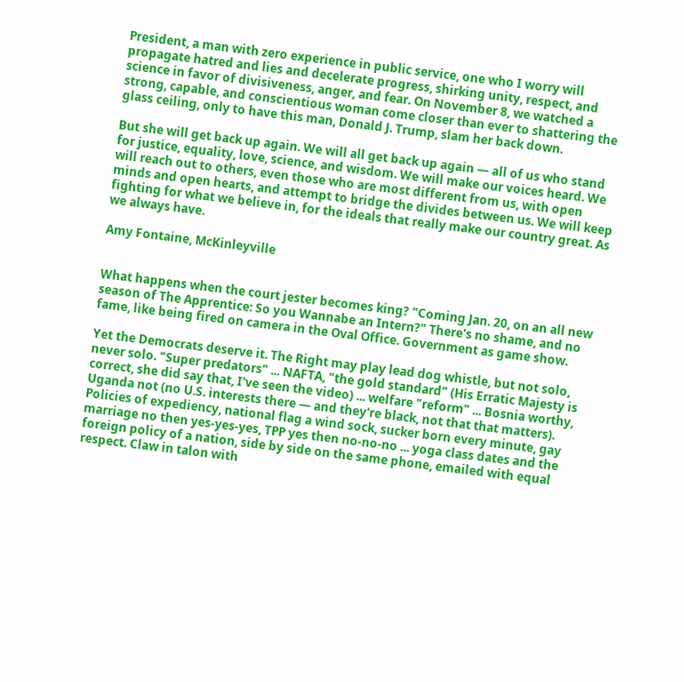President, a man with zero experience in public service, one who I worry will propagate hatred and lies and decelerate progress, shirking unity, respect, and science in favor of divisiveness, anger, and fear. On November 8, we watched a strong, capable, and conscientious woman come closer than ever to shattering the glass ceiling, only to have this man, Donald J. Trump, slam her back down.

But she will get back up again. We will all get back up again — all of us who stand for justice, equality, love, science, and wisdom. We will make our voices heard. We will reach out to others, even those who are most different from us, with open minds and open hearts, and attempt to bridge the divides between us. We will keep fighting for what we believe in, for the ideals that really make our country great. As we always have.

Amy Fontaine, McKinleyville


What happens when the court jester becomes king? "Coming Jan. 20, on an all new season of The Apprentice: So you Wannabe an Intern?" There's no shame, and no fame, like being fired on camera in the Oval Office. Government as game show.

Yet the Democrats deserve it. The Right may play lead dog whistle, but not solo, never solo. "Super predators" ... NAFTA, "the gold standard" (His Erratic Majesty is correct, she did say that, I've seen the video) ... welfare "reform" ... Bosnia worthy, Uganda not (no U.S. interests there — and they're black, not that that matters). Policies of expediency, national flag a wind sock, sucker born every minute, gay marriage no then yes-yes-yes, TPP yes then no-no-no ... yoga class dates and the foreign policy of a nation, side by side on the same phone, emailed with equal respect. Claw in talon with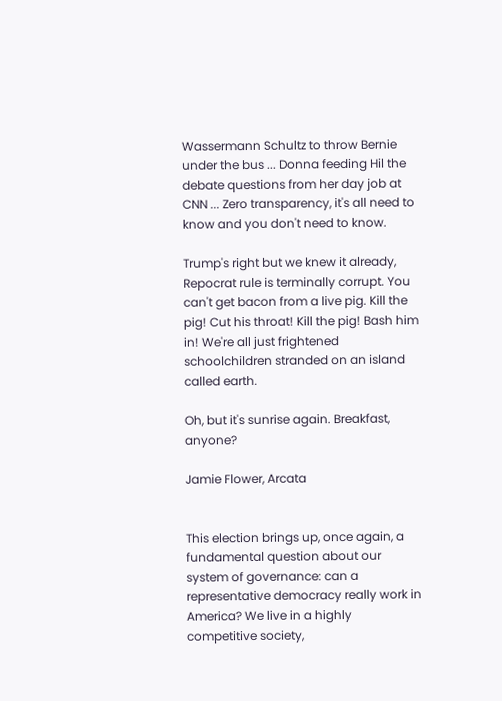Wassermann Schultz to throw Bernie under the bus ... Donna feeding Hil the debate questions from her day job at CNN ... Zero transparency, it's all need to know and you don't need to know.

Trump's right but we knew it already, Repocrat rule is terminally corrupt. You can't get bacon from a live pig. Kill the pig! Cut his throat! Kill the pig! Bash him in! We're all just frightened schoolchildren stranded on an island called earth.

Oh, but it's sunrise again. Breakfast, anyone?

Jamie Flower, Arcata


This election brings up, once again, a fundamental question about our system of governance: can a representative democracy really work in America? We live in a highly competitive society,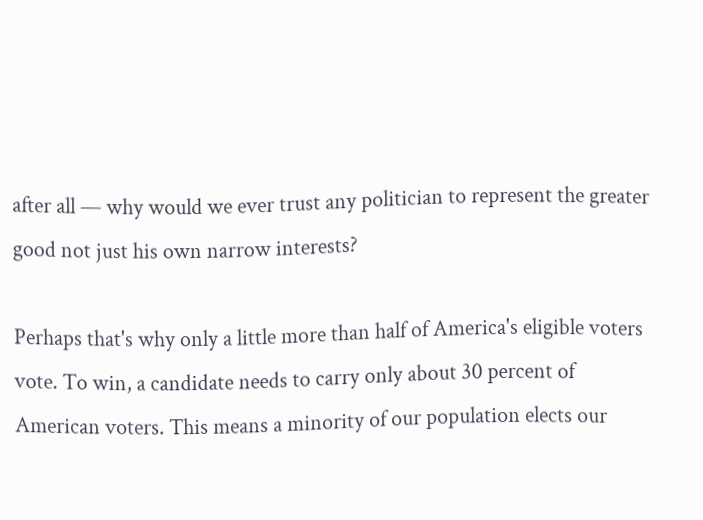after all — why would we ever trust any politician to represent the greater good not just his own narrow interests?

Perhaps that's why only a little more than half of America's eligible voters vote. To win, a candidate needs to carry only about 30 percent of American voters. This means a minority of our population elects our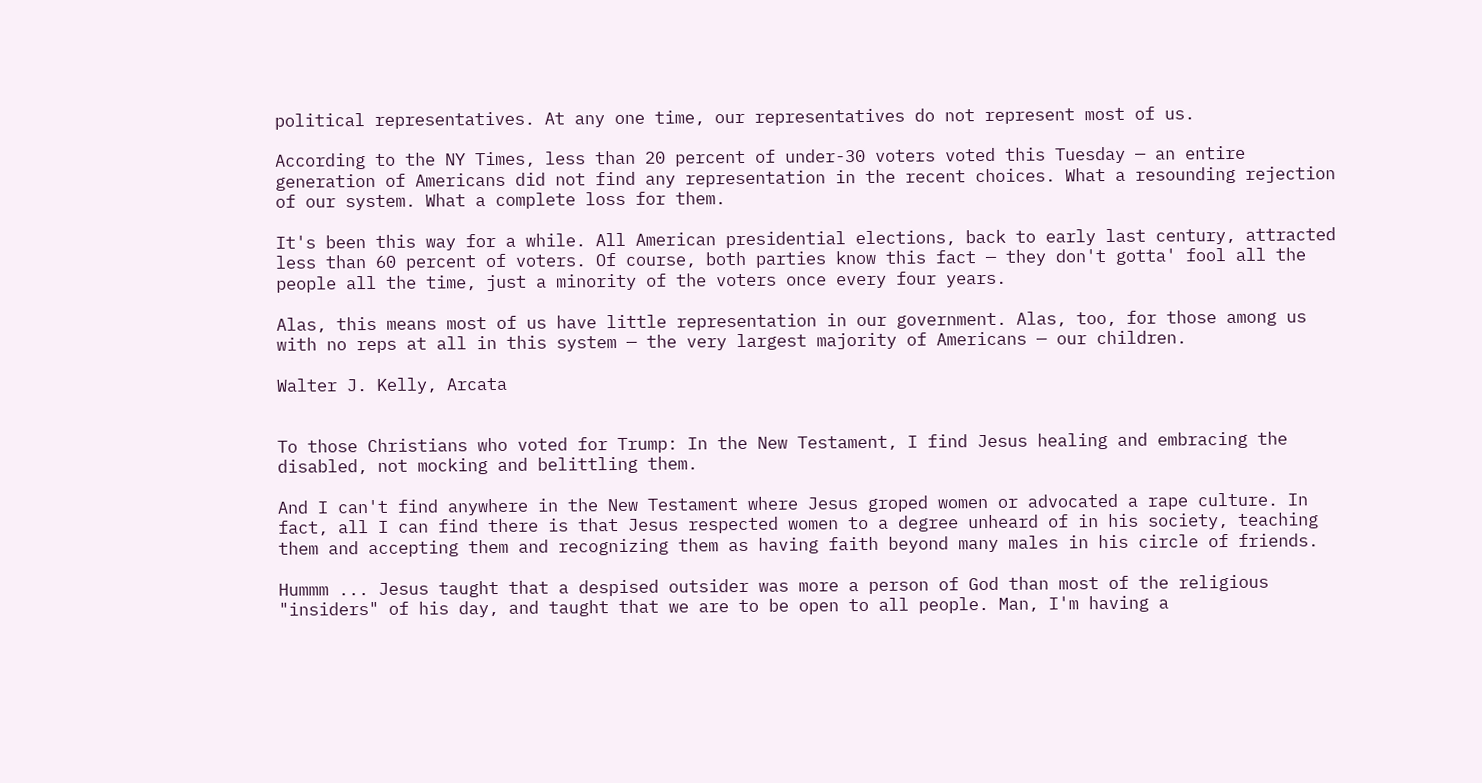political representatives. At any one time, our representatives do not represent most of us.

According to the NY Times, less than 20 percent of under-30 voters voted this Tuesday — an entire generation of Americans did not find any representation in the recent choices. What a resounding rejection of our system. What a complete loss for them.

It's been this way for a while. All American presidential elections, back to early last century, attracted less than 60 percent of voters. Of course, both parties know this fact — they don't gotta' fool all the people all the time, just a minority of the voters once every four years.

Alas, this means most of us have little representation in our government. Alas, too, for those among us with no reps at all in this system — the very largest majority of Americans — our children.

Walter J. Kelly, Arcata


To those Christians who voted for Trump: In the New Testament, I find Jesus healing and embracing the disabled, not mocking and belittling them.

And I can't find anywhere in the New Testament where Jesus groped women or advocated a rape culture. In fact, all I can find there is that Jesus respected women to a degree unheard of in his society, teaching them and accepting them and recognizing them as having faith beyond many males in his circle of friends.

Hummm ... Jesus taught that a despised outsider was more a person of God than most of the religious "insiders" of his day, and taught that we are to be open to all people. Man, I'm having a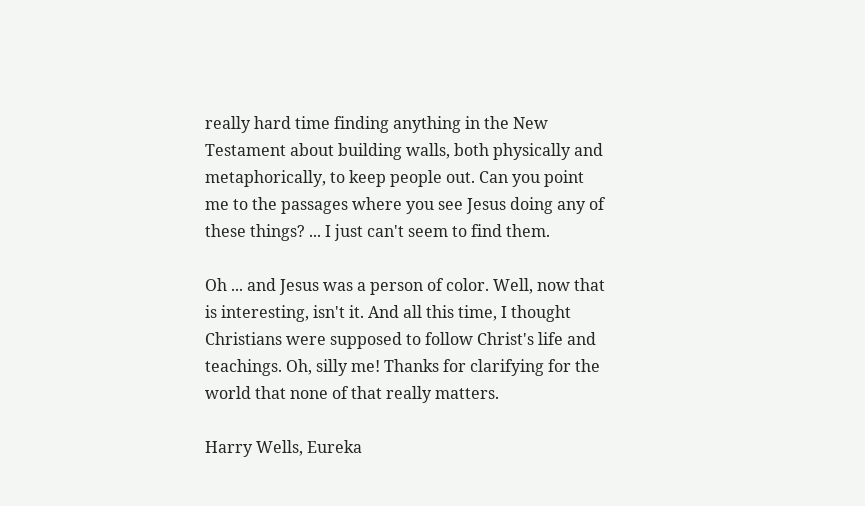really hard time finding anything in the New Testament about building walls, both physically and metaphorically, to keep people out. Can you point me to the passages where you see Jesus doing any of these things? ... I just can't seem to find them.

Oh ... and Jesus was a person of color. Well, now that is interesting, isn't it. And all this time, I thought Christians were supposed to follow Christ's life and teachings. Oh, silly me! Thanks for clarifying for the world that none of that really matters.

Harry Wells, Eureka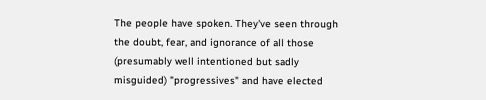The people have spoken. They've seen through the doubt, fear, and ignorance of all those (presumably well intentioned but sadly misguided) "progressives" and have elected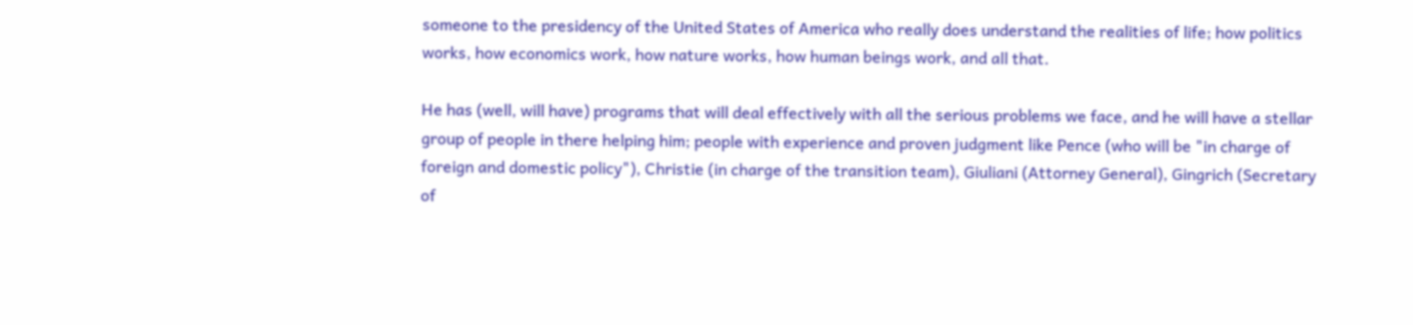someone to the presidency of the United States of America who really does understand the realities of life; how politics works, how economics work, how nature works, how human beings work, and all that.

He has (well, will have) programs that will deal effectively with all the serious problems we face, and he will have a stellar group of people in there helping him; people with experience and proven judgment like Pence (who will be "in charge of foreign and domestic policy"), Christie (in charge of the transition team), Giuliani (Attorney General), Gingrich (Secretary of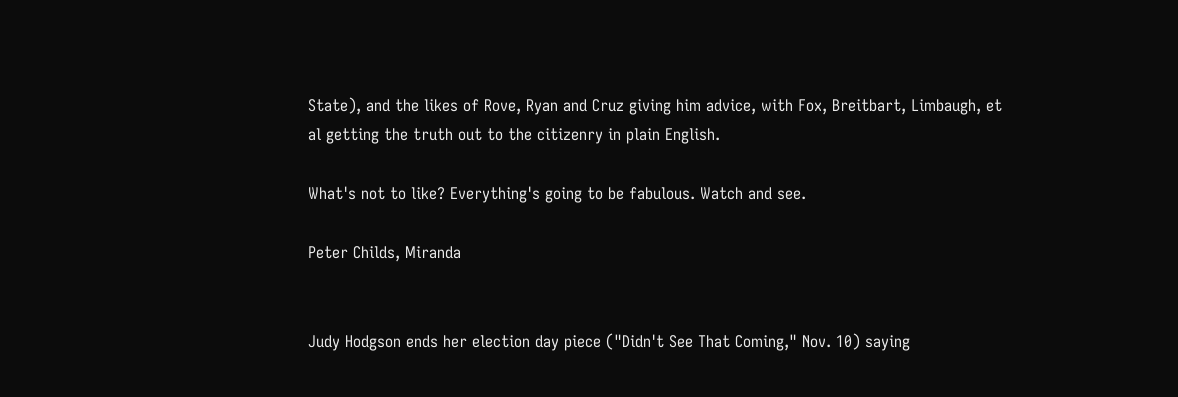State), and the likes of Rove, Ryan and Cruz giving him advice, with Fox, Breitbart, Limbaugh, et al getting the truth out to the citizenry in plain English.

What's not to like? Everything's going to be fabulous. Watch and see.

Peter Childs, Miranda


Judy Hodgson ends her election day piece ("Didn't See That Coming," Nov. 10) saying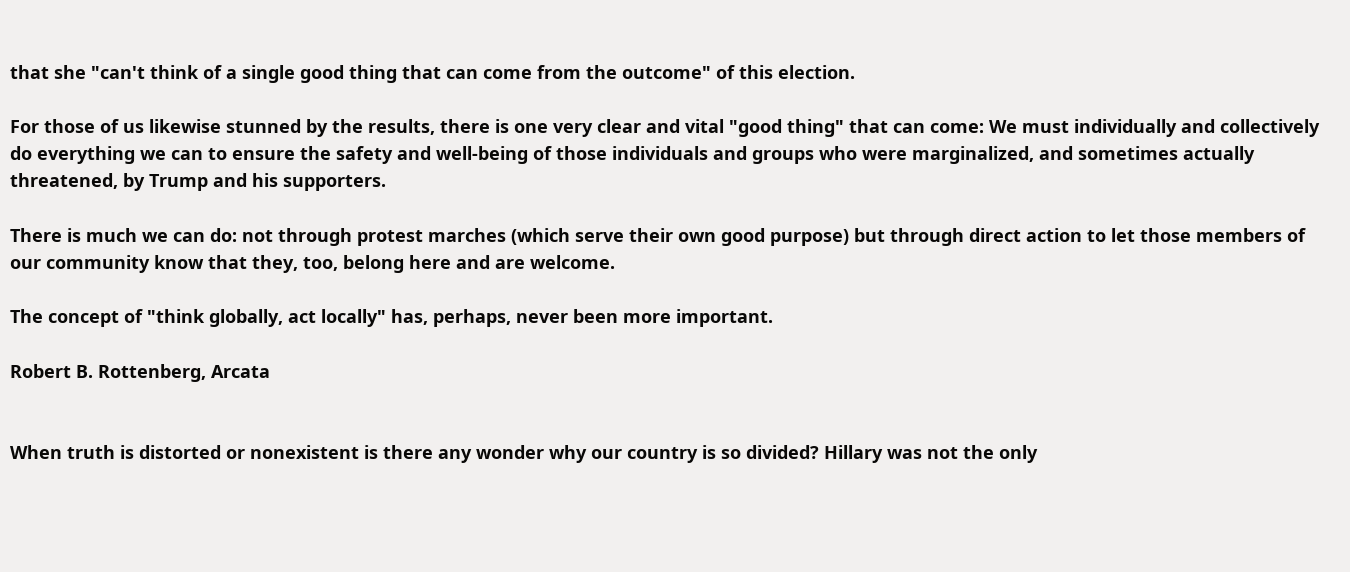that she "can't think of a single good thing that can come from the outcome" of this election.

For those of us likewise stunned by the results, there is one very clear and vital "good thing" that can come: We must individually and collectively do everything we can to ensure the safety and well-being of those individuals and groups who were marginalized, and sometimes actually threatened, by Trump and his supporters.

There is much we can do: not through protest marches (which serve their own good purpose) but through direct action to let those members of our community know that they, too, belong here and are welcome.

The concept of "think globally, act locally" has, perhaps, never been more important.

Robert B. Rottenberg, Arcata


When truth is distorted or nonexistent is there any wonder why our country is so divided? Hillary was not the only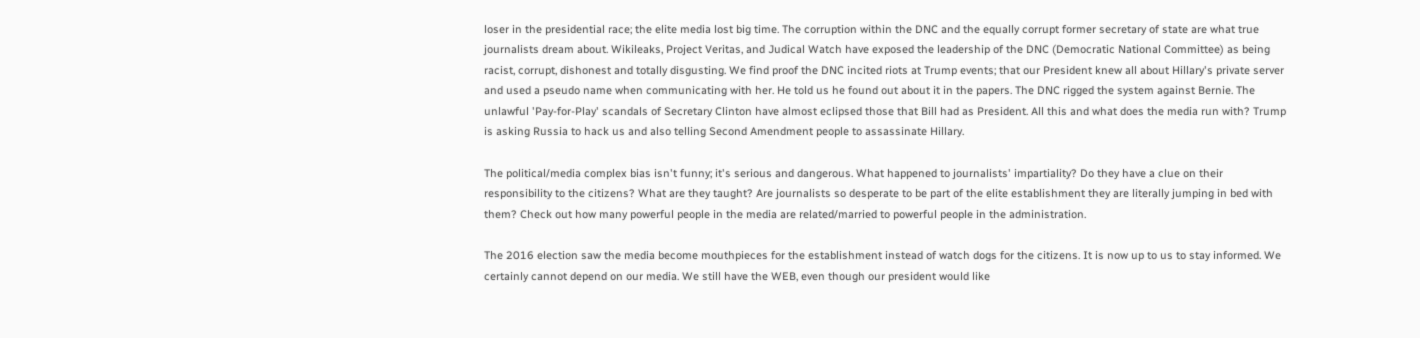loser in the presidential race; the elite media lost big time. The corruption within the DNC and the equally corrupt former secretary of state are what true journalists dream about. Wikileaks, Project Veritas, and Judical Watch have exposed the leadership of the DNC (Democratic National Committee) as being racist, corrupt, dishonest and totally disgusting. We find proof the DNC incited riots at Trump events; that our President knew all about Hillary's private server and used a pseudo name when communicating with her. He told us he found out about it in the papers. The DNC rigged the system against Bernie. The unlawful 'Pay-for-Play' scandals of Secretary Clinton have almost eclipsed those that Bill had as President. All this and what does the media run with? Trump is asking Russia to hack us and also telling Second Amendment people to assassinate Hillary.

The political/media complex bias isn't funny; it's serious and dangerous. What happened to journalists' impartiality? Do they have a clue on their responsibility to the citizens? What are they taught? Are journalists so desperate to be part of the elite establishment they are literally jumping in bed with them? Check out how many powerful people in the media are related/married to powerful people in the administration.

The 2016 election saw the media become mouthpieces for the establishment instead of watch dogs for the citizens. It is now up to us to stay informed. We certainly cannot depend on our media. We still have the WEB, even though our president would like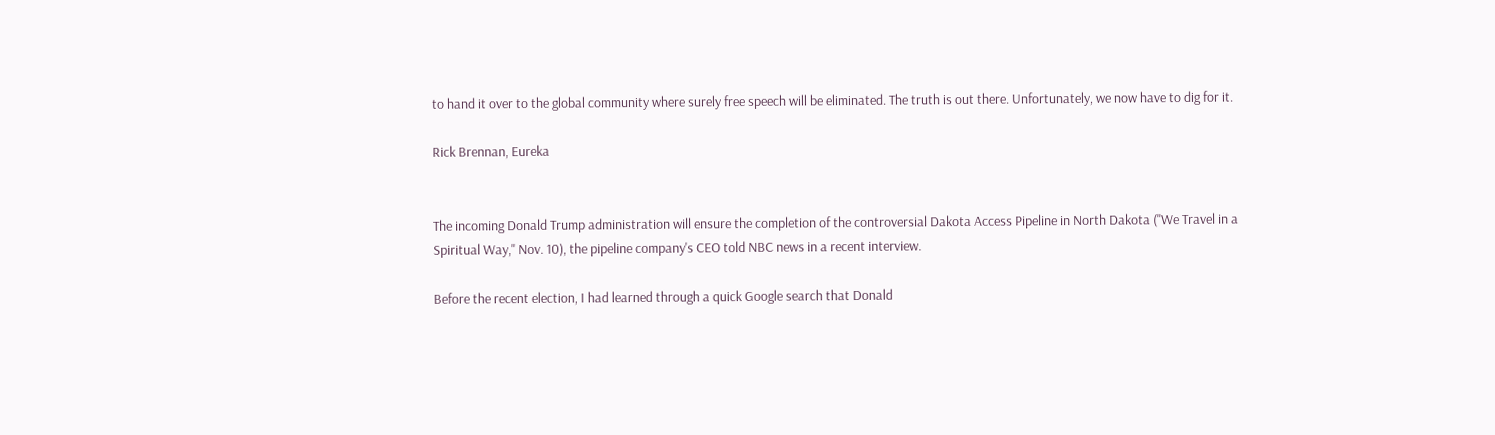to hand it over to the global community where surely free speech will be eliminated. The truth is out there. Unfortunately, we now have to dig for it.

Rick Brennan, Eureka


The incoming Donald Trump administration will ensure the completion of the controversial Dakota Access Pipeline in North Dakota ("We Travel in a Spiritual Way," Nov. 10), the pipeline company's CEO told NBC news in a recent interview.

Before the recent election, I had learned through a quick Google search that Donald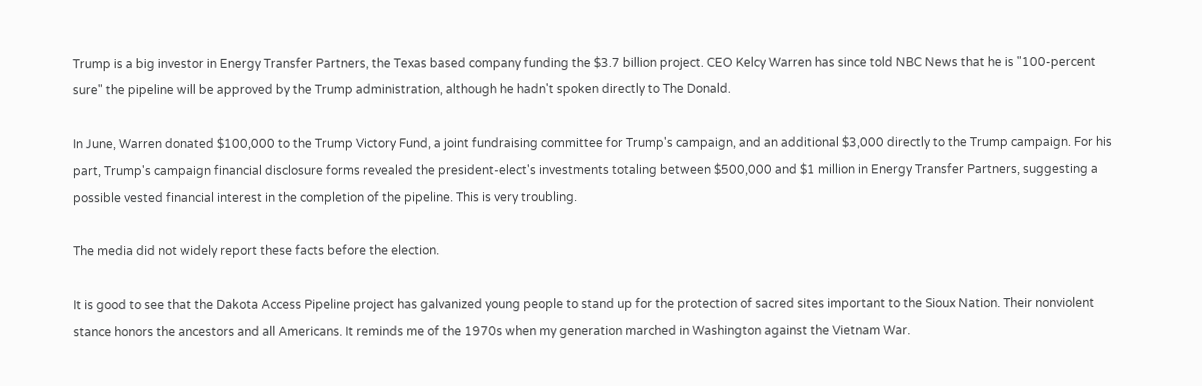Trump is a big investor in Energy Transfer Partners, the Texas based company funding the $3.7 billion project. CEO Kelcy Warren has since told NBC News that he is "100-percent sure" the pipeline will be approved by the Trump administration, although he hadn't spoken directly to The Donald.

In June, Warren donated $100,000 to the Trump Victory Fund, a joint fundraising committee for Trump's campaign, and an additional $3,000 directly to the Trump campaign. For his part, Trump's campaign financial disclosure forms revealed the president-elect's investments totaling between $500,000 and $1 million in Energy Transfer Partners, suggesting a possible vested financial interest in the completion of the pipeline. This is very troubling.

The media did not widely report these facts before the election.

It is good to see that the Dakota Access Pipeline project has galvanized young people to stand up for the protection of sacred sites important to the Sioux Nation. Their nonviolent stance honors the ancestors and all Americans. It reminds me of the 1970s when my generation marched in Washington against the Vietnam War.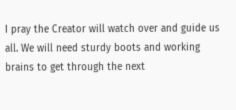I pray the Creator will watch over and guide us all. We will need sturdy boots and working brains to get through the next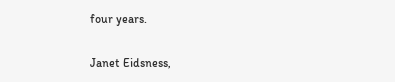four years.

Janet Eidsness,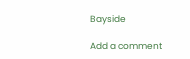Bayside

Add a comment